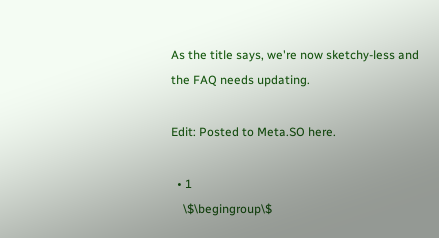As the title says, we're now sketchy-less and the FAQ needs updating.

Edit: Posted to Meta.SO here.

  • 1
    \$\begingroup\$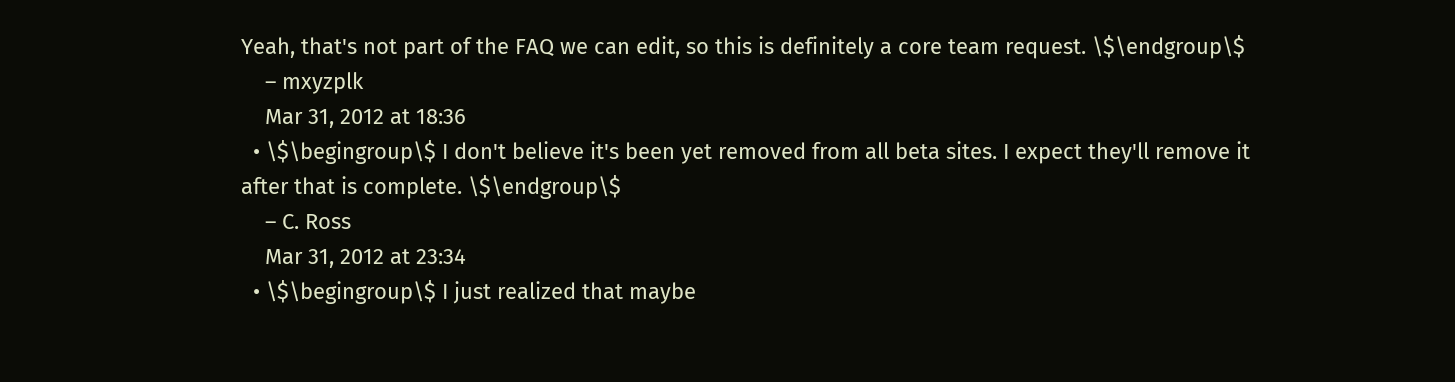Yeah, that's not part of the FAQ we can edit, so this is definitely a core team request. \$\endgroup\$
    – mxyzplk
    Mar 31, 2012 at 18:36
  • \$\begingroup\$ I don't believe it's been yet removed from all beta sites. I expect they'll remove it after that is complete. \$\endgroup\$
    – C. Ross
    Mar 31, 2012 at 23:34
  • \$\begingroup\$ I just realized that maybe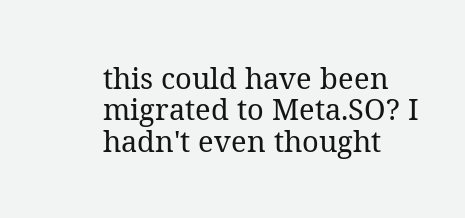this could have been migrated to Meta.SO? I hadn't even thought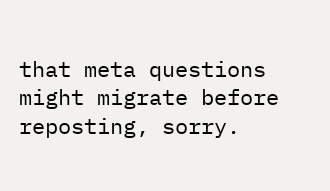that meta questions might migrate before reposting, sorry.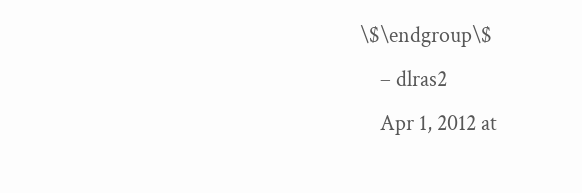\$\endgroup\$
    – dlras2
    Apr 1, 2012 at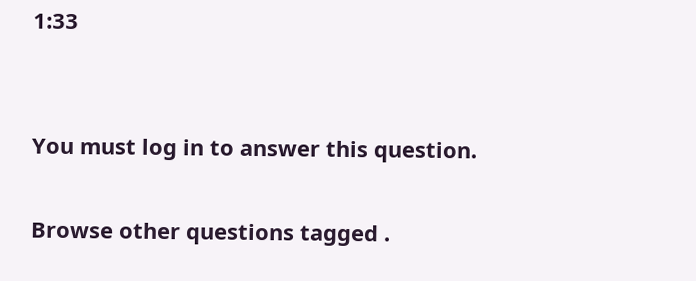1:33


You must log in to answer this question.

Browse other questions tagged .